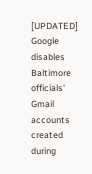[UPDATED] Google disables Baltimore officials' Gmail accounts created during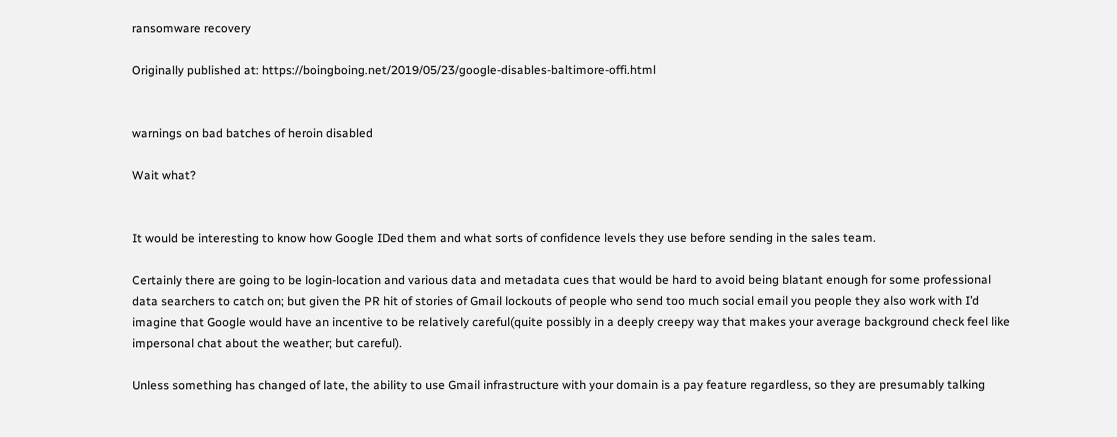ransomware recovery

Originally published at: https://boingboing.net/2019/05/23/google-disables-baltimore-offi.html


warnings on bad batches of heroin disabled

Wait what?


It would be interesting to know how Google IDed them and what sorts of confidence levels they use before sending in the sales team.

Certainly there are going to be login-location and various data and metadata cues that would be hard to avoid being blatant enough for some professional data searchers to catch on; but given the PR hit of stories of Gmail lockouts of people who send too much social email you people they also work with I’d imagine that Google would have an incentive to be relatively careful(quite possibly in a deeply creepy way that makes your average background check feel like impersonal chat about the weather; but careful).

Unless something has changed of late, the ability to use Gmail infrastructure with your domain is a pay feature regardless, so they are presumably talking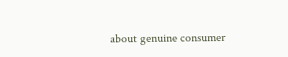about genuine consumer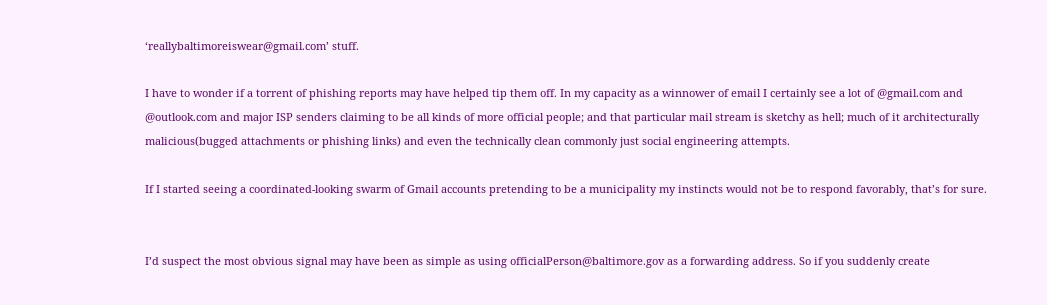‘reallybaltimoreiswear@gmail.com’ stuff.

I have to wonder if a torrent of phishing reports may have helped tip them off. In my capacity as a winnower of email I certainly see a lot of @gmail.com and @outlook.com and major ISP senders claiming to be all kinds of more official people; and that particular mail stream is sketchy as hell; much of it architecturally malicious(bugged attachments or phishing links) and even the technically clean commonly just social engineering attempts.

If I started seeing a coordinated-looking swarm of Gmail accounts pretending to be a municipality my instincts would not be to respond favorably, that’s for sure.


I’d suspect the most obvious signal may have been as simple as using officialPerson@baltimore.gov as a forwarding address. So if you suddenly create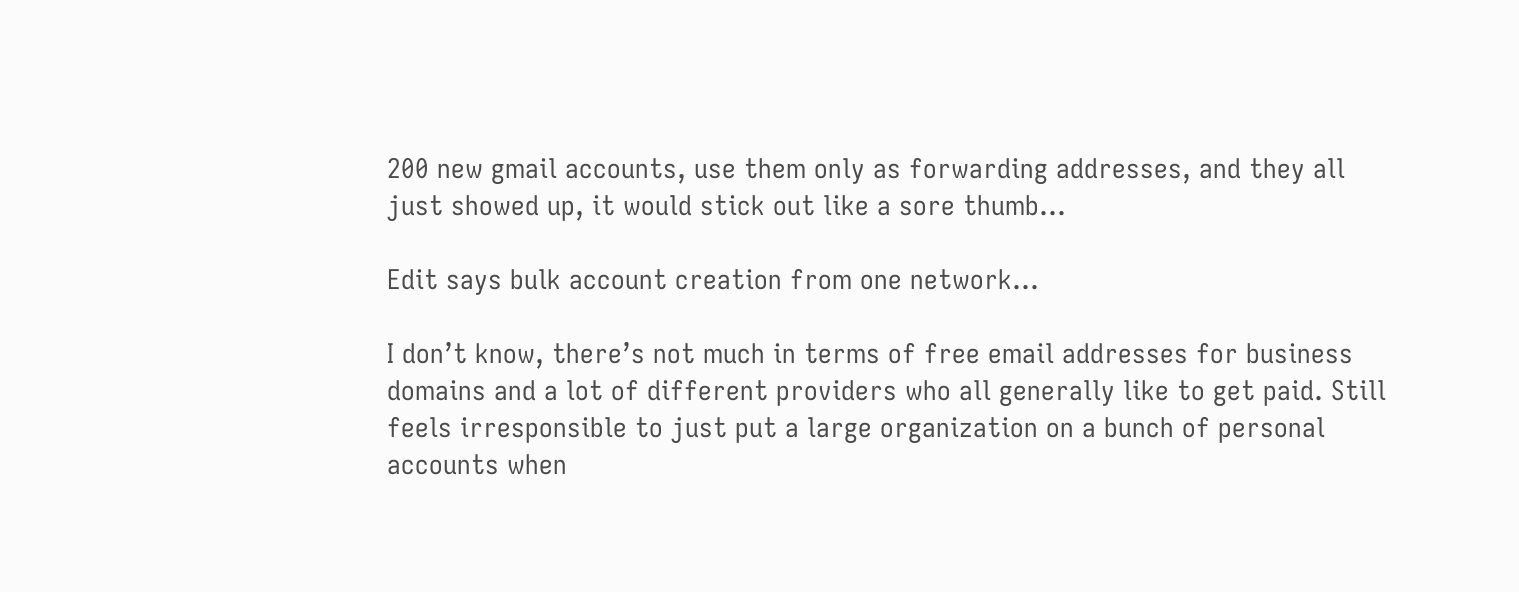200 new gmail accounts, use them only as forwarding addresses, and they all just showed up, it would stick out like a sore thumb…

Edit says bulk account creation from one network…

I don’t know, there’s not much in terms of free email addresses for business domains and a lot of different providers who all generally like to get paid. Still feels irresponsible to just put a large organization on a bunch of personal accounts when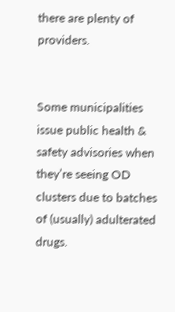there are plenty of providers.


Some municipalities issue public health & safety advisories when they’re seeing OD clusters due to batches of (usually) adulterated drugs.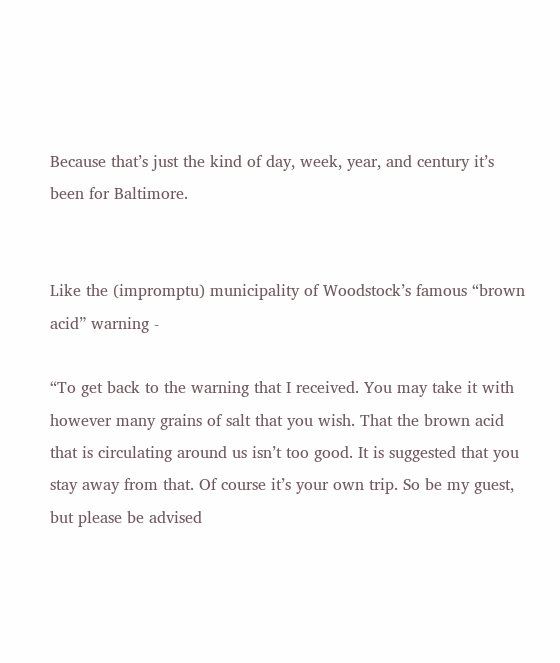Because that’s just the kind of day, week, year, and century it’s been for Baltimore.


Like the (impromptu) municipality of Woodstock’s famous “brown acid” warning -

“To get back to the warning that I received. You may take it with however many grains of salt that you wish. That the brown acid that is circulating around us isn’t too good. It is suggested that you stay away from that. Of course it’s your own trip. So be my guest, but please be advised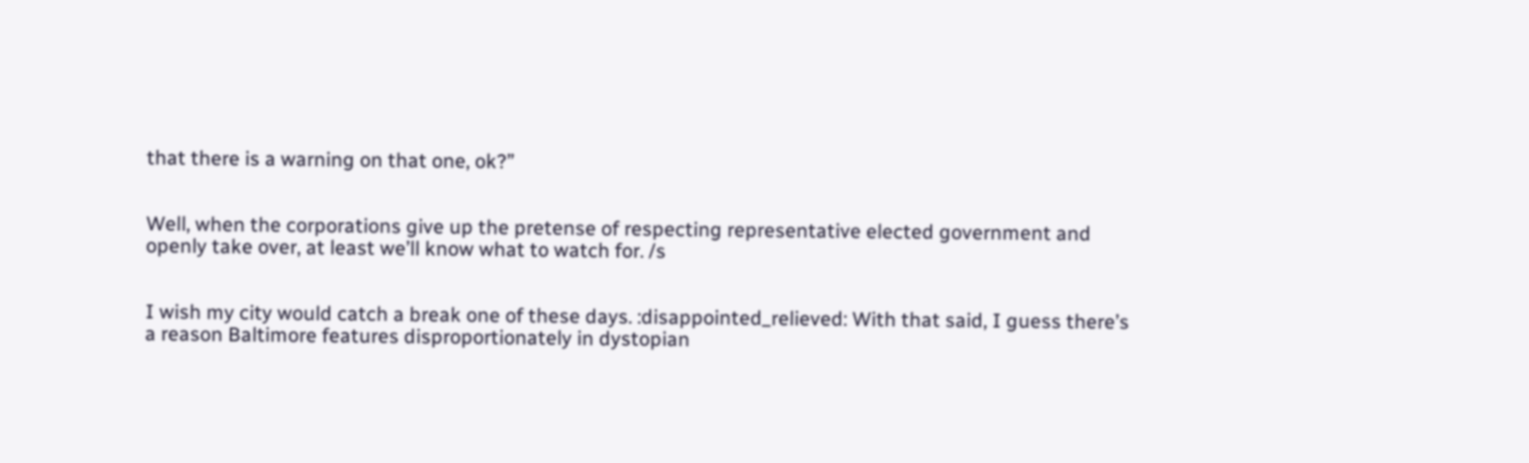that there is a warning on that one, ok?”


Well, when the corporations give up the pretense of respecting representative elected government and openly take over, at least we’ll know what to watch for. /s


I wish my city would catch a break one of these days. :disappointed_relieved: With that said, I guess there’s a reason Baltimore features disproportionately in dystopian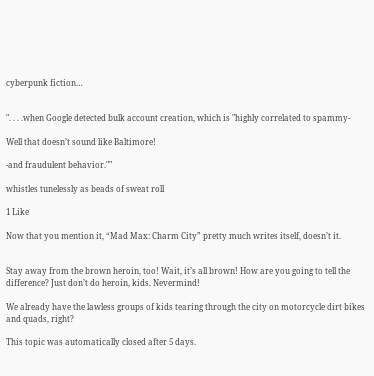cyberpunk fiction…


". . . .when Google detected bulk account creation, which is "highly correlated to spammy-

Well that doesn’t sound like Baltimore!

-and fraudulent behavior.""

whistles tunelessly as beads of sweat roll

1 Like

Now that you mention it, “Mad Max: Charm City” pretty much writes itself, doesn’t it.


Stay away from the brown heroin, too! Wait, it’s all brown! How are you going to tell the difference? Just don’t do heroin, kids. Nevermind!

We already have the lawless groups of kids tearing through the city on motorcycle dirt bikes and quads, right?

This topic was automatically closed after 5 days.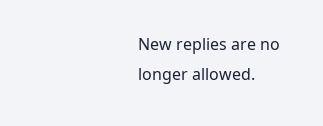New replies are no longer allowed.